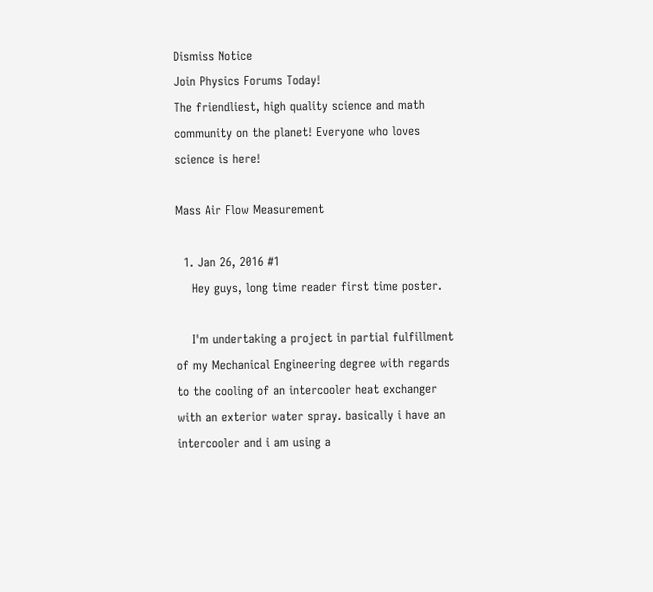Dismiss Notice
Join Physics Forums Today!
The friendliest, high quality science and math community on the planet! Everyone who loves science is here!

Mass Air Flow Measurement

  1. Jan 26, 2016 #1
    Hey guys, long time reader first time poster.

    I'm undertaking a project in partial fulfillment of my Mechanical Engineering degree with regards to the cooling of an intercooler heat exchanger with an exterior water spray. basically i have an intercooler and i am using a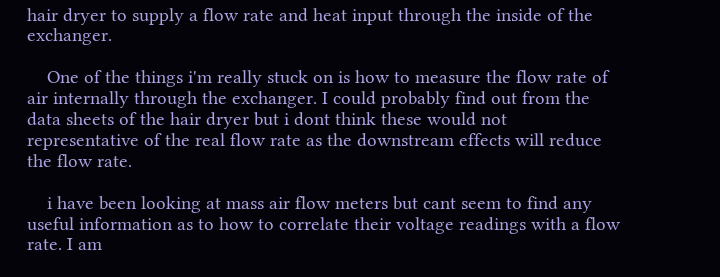hair dryer to supply a flow rate and heat input through the inside of the exchanger.

    One of the things i'm really stuck on is how to measure the flow rate of air internally through the exchanger. I could probably find out from the data sheets of the hair dryer but i dont think these would not representative of the real flow rate as the downstream effects will reduce the flow rate.

    i have been looking at mass air flow meters but cant seem to find any useful information as to how to correlate their voltage readings with a flow rate. I am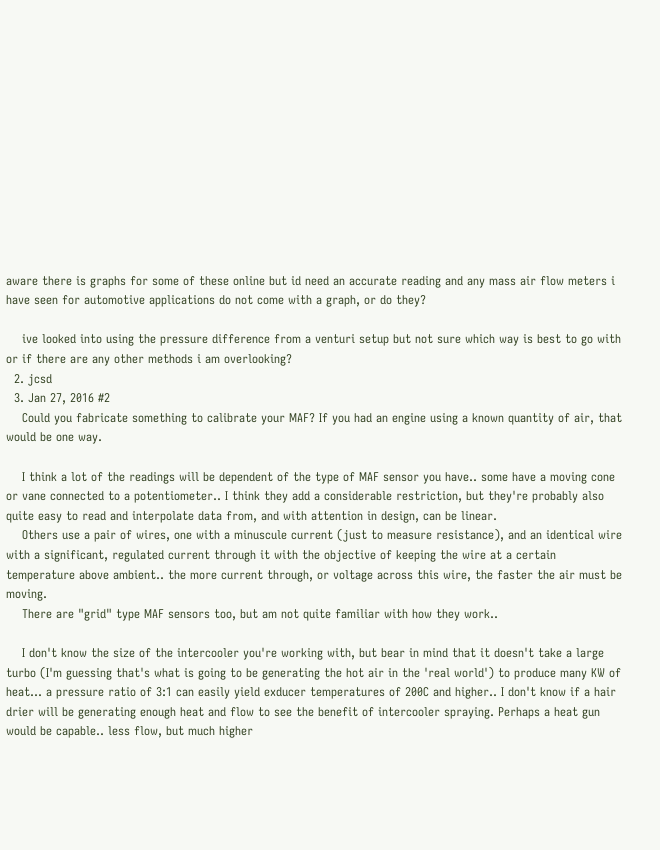aware there is graphs for some of these online but id need an accurate reading and any mass air flow meters i have seen for automotive applications do not come with a graph, or do they?

    ive looked into using the pressure difference from a venturi setup but not sure which way is best to go with or if there are any other methods i am overlooking?
  2. jcsd
  3. Jan 27, 2016 #2
    Could you fabricate something to calibrate your MAF? If you had an engine using a known quantity of air, that would be one way.

    I think a lot of the readings will be dependent of the type of MAF sensor you have.. some have a moving cone or vane connected to a potentiometer.. I think they add a considerable restriction, but they're probably also quite easy to read and interpolate data from, and with attention in design, can be linear.
    Others use a pair of wires, one with a minuscule current (just to measure resistance), and an identical wire with a significant, regulated current through it with the objective of keeping the wire at a certain temperature above ambient.. the more current through, or voltage across this wire, the faster the air must be moving.
    There are "grid" type MAF sensors too, but am not quite familiar with how they work..

    I don't know the size of the intercooler you're working with, but bear in mind that it doesn't take a large turbo (I'm guessing that's what is going to be generating the hot air in the 'real world') to produce many KW of heat... a pressure ratio of 3:1 can easily yield exducer temperatures of 200C and higher.. I don't know if a hair drier will be generating enough heat and flow to see the benefit of intercooler spraying. Perhaps a heat gun would be capable.. less flow, but much higher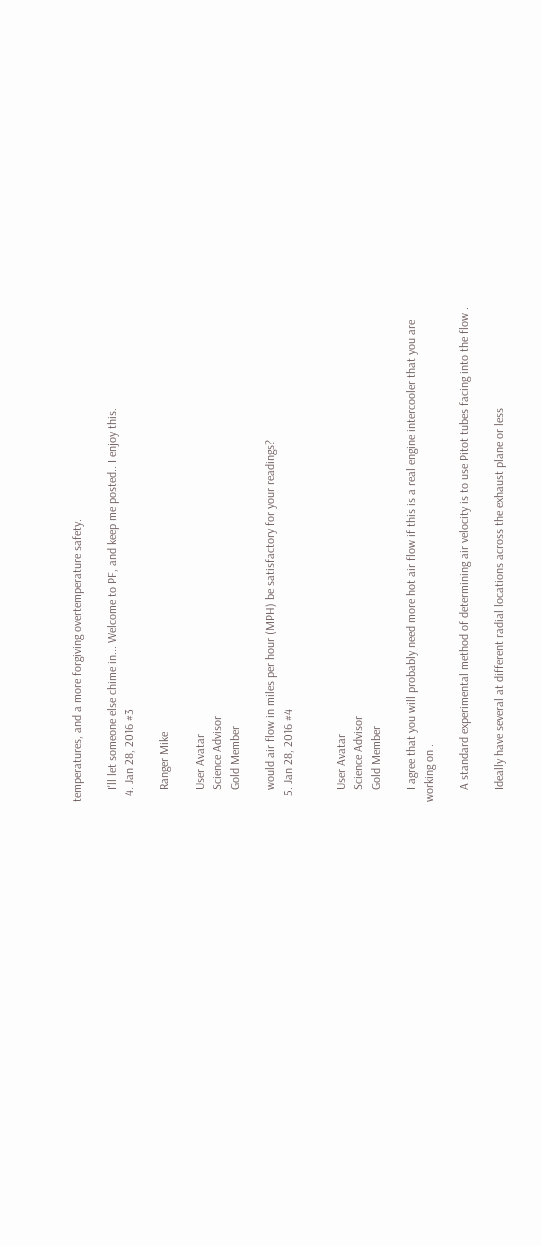temperatures, and a more forgiving overtemperature safety.

    I'll let someone else chime in... Welcome to PF, and keep me posted.. I enjoy this.
  4. Jan 28, 2016 #3

    Ranger Mike

    User Avatar
    Science Advisor
    Gold Member

    would air flow in miles per hour (MPH) be satisfactory for your readings?
  5. Jan 28, 2016 #4


    User Avatar
    Science Advisor
    Gold Member

    I agree that you will probably need more hot air flow if this is a real engine intercooler that you are working on .

    A standard experimental method of determining air velocity is to use Pitot tubes facing into the flow .

    Ideally have several at different radial locations across the exhaust plane or less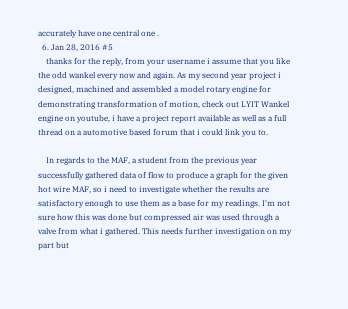accurately have one central one .
  6. Jan 28, 2016 #5
    thanks for the reply, from your username i assume that you like the odd wankel every now and again. As my second year project i designed, machined and assembled a model rotary engine for demonstrating transformation of motion, check out LYIT Wankel engine on youtube, i have a project report available as well as a full thread on a automotive based forum that i could link you to.

    In regards to the MAF, a student from the previous year successfully gathered data of flow to produce a graph for the given hot wire MAF, so i need to investigate whether the results are satisfactory enough to use them as a base for my readings. I'm not sure how this was done but compressed air was used through a valve from what i gathered. This needs further investigation on my part but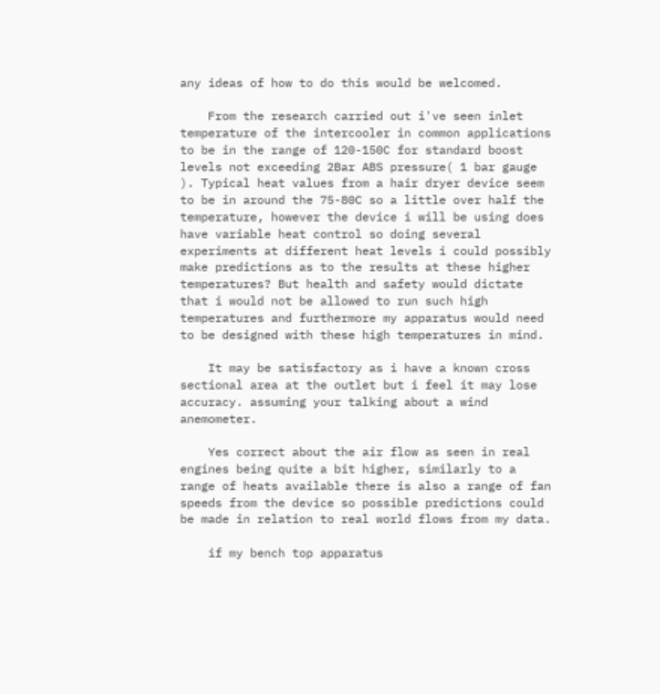any ideas of how to do this would be welcomed.

    From the research carried out i've seen inlet temperature of the intercooler in common applications to be in the range of 120-150C for standard boost levels not exceeding 2Bar ABS pressure( 1 bar gauge ). Typical heat values from a hair dryer device seem to be in around the 75-80C so a little over half the temperature, however the device i will be using does have variable heat control so doing several experiments at different heat levels i could possibly make predictions as to the results at these higher temperatures? But health and safety would dictate that i would not be allowed to run such high temperatures and furthermore my apparatus would need to be designed with these high temperatures in mind.

    It may be satisfactory as i have a known cross sectional area at the outlet but i feel it may lose accuracy. assuming your talking about a wind anemometer.

    Yes correct about the air flow as seen in real engines being quite a bit higher, similarly to a range of heats available there is also a range of fan speeds from the device so possible predictions could be made in relation to real world flows from my data.

    if my bench top apparatus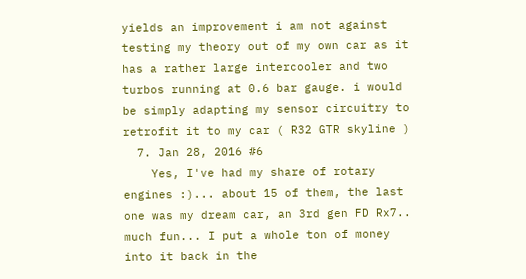yields an improvement i am not against testing my theory out of my own car as it has a rather large intercooler and two turbos running at 0.6 bar gauge. i would be simply adapting my sensor circuitry to retrofit it to my car ( R32 GTR skyline )
  7. Jan 28, 2016 #6
    Yes, I've had my share of rotary engines :)... about 15 of them, the last one was my dream car, an 3rd gen FD Rx7.. much fun... I put a whole ton of money into it back in the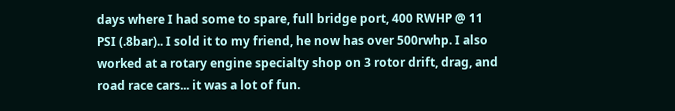days where I had some to spare, full bridge port, 400 RWHP @ 11 PSI (.8bar).. I sold it to my friend, he now has over 500rwhp. I also worked at a rotary engine specialty shop on 3 rotor drift, drag, and road race cars... it was a lot of fun.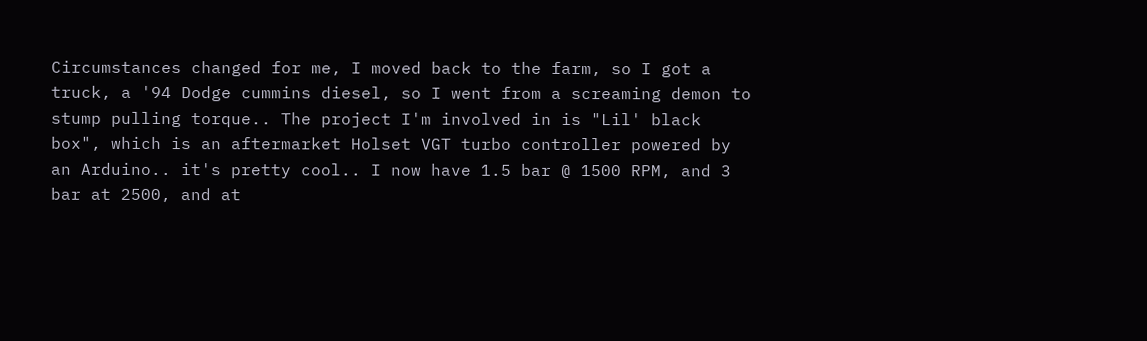Circumstances changed for me, I moved back to the farm, so I got a truck, a '94 Dodge cummins diesel, so I went from a screaming demon to stump pulling torque.. The project I'm involved in is "Lil' black box", which is an aftermarket Holset VGT turbo controller powered by an Arduino.. it's pretty cool.. I now have 1.5 bar @ 1500 RPM, and 3 bar at 2500, and at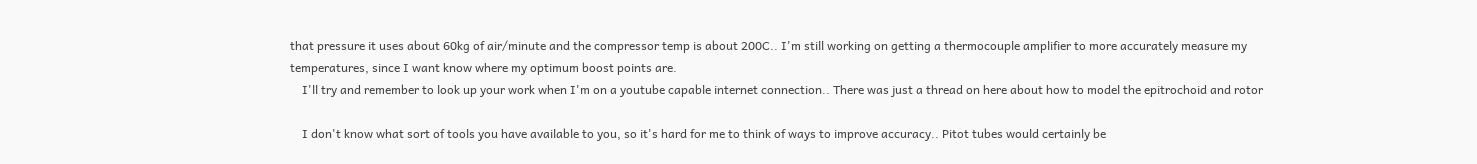that pressure it uses about 60kg of air/minute and the compressor temp is about 200C.. I'm still working on getting a thermocouple amplifier to more accurately measure my temperatures, since I want know where my optimum boost points are.
    I'll try and remember to look up your work when I'm on a youtube capable internet connection.. There was just a thread on here about how to model the epitrochoid and rotor

    I don't know what sort of tools you have available to you, so it's hard for me to think of ways to improve accuracy.. Pitot tubes would certainly be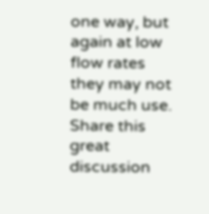one way, but again at low flow rates they may not be much use.
Share this great discussion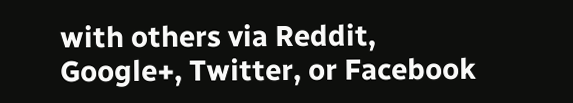with others via Reddit, Google+, Twitter, or Facebook